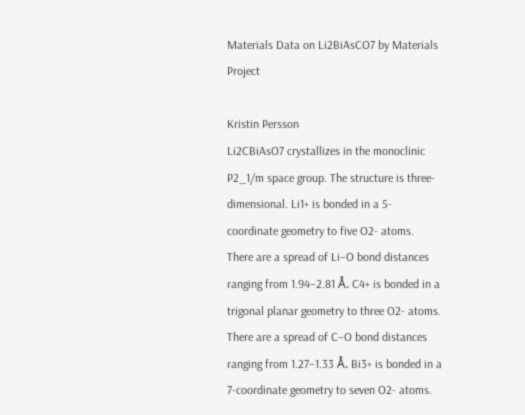Materials Data on Li2BiAsCO7 by Materials Project

Kristin Persson
Li2CBiAsO7 crystallizes in the monoclinic P2_1/m space group. The structure is three-dimensional. Li1+ is bonded in a 5-coordinate geometry to five O2- atoms. There are a spread of Li–O bond distances ranging from 1.94–2.81 Å. C4+ is bonded in a trigonal planar geometry to three O2- atoms. There are a spread of C–O bond distances ranging from 1.27–1.33 Å. Bi3+ is bonded in a 7-coordinate geometry to seven O2- atoms.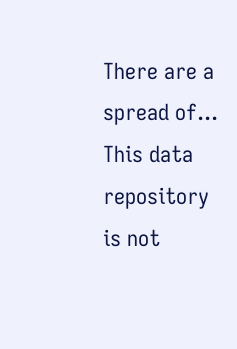There are a spread of...
This data repository is not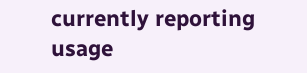currently reporting usage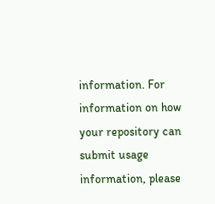information. For information on how your repository can submit usage information, please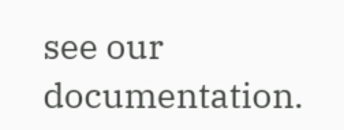see our documentation.